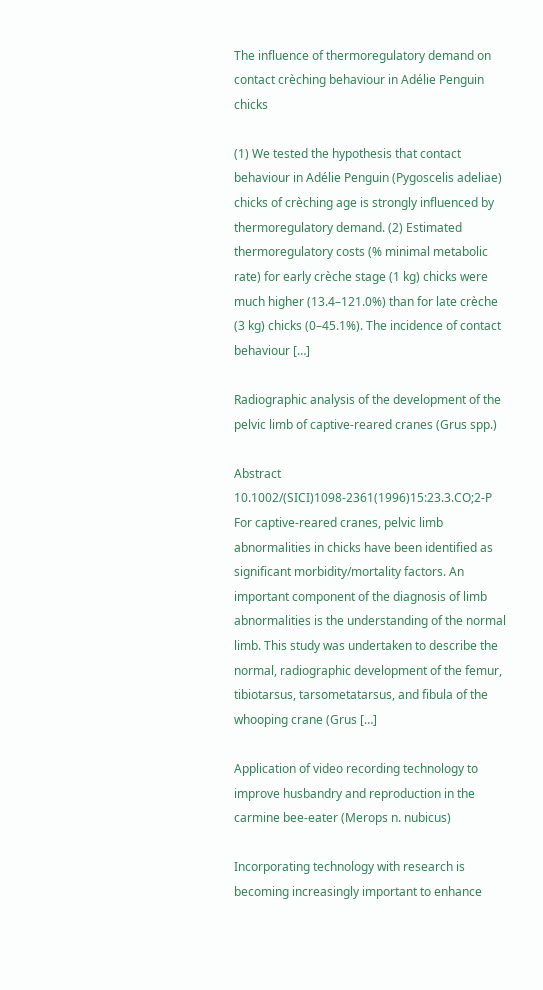The influence of thermoregulatory demand on contact crèching behaviour in Adélie Penguin chicks

(1) We tested the hypothesis that contact behaviour in Adélie Penguin (Pygoscelis adeliae) chicks of crèching age is strongly influenced by thermoregulatory demand. (2) Estimated thermoregulatory costs (% minimal metabolic rate) for early crèche stage (1 kg) chicks were much higher (13.4–121.0%) than for late crèche (3 kg) chicks (0–45.1%). The incidence of contact behaviour […]

Radiographic analysis of the development of the pelvic limb of captive-reared cranes (Grus spp.)

Abstract 10.1002/(SICI)1098-2361(1996)15:23.3.CO;2-P For captive-reared cranes, pelvic limb abnormalities in chicks have been identified as significant morbidity/mortality factors. An important component of the diagnosis of limb abnormalities is the understanding of the normal limb. This study was undertaken to describe the normal, radiographic development of the femur, tibiotarsus, tarsometatarsus, and fibula of the whooping crane (Grus […]

Application of video recording technology to improve husbandry and reproduction in the carmine bee-eater (Merops n. nubicus)

Incorporating technology with research is becoming increasingly important to enhance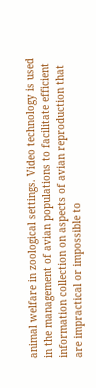animal welfare in zoological settings. Video technology is used in the management of avian populations to facilitate efficient information collection on aspects of avian reproduction that are impractical or impossible to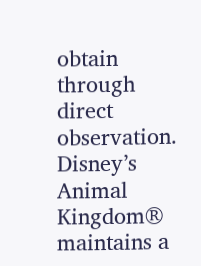obtain through direct observation. Disney’s Animal Kingdom® maintains a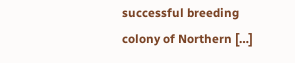successful breeding colony of Northern […]